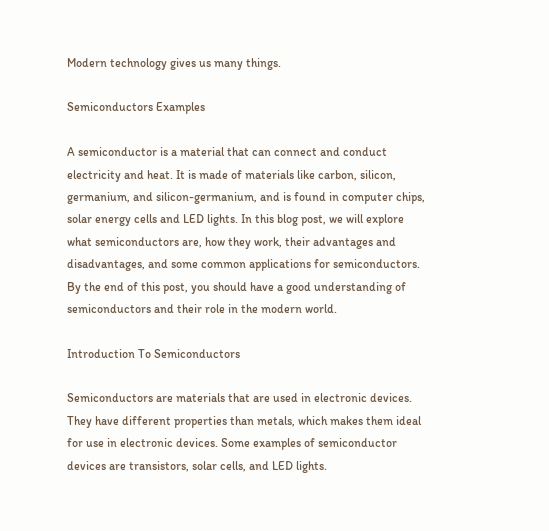Modern technology gives us many things.

Semiconductors Examples

A semiconductor is a material that can connect and conduct electricity and heat. It is made of materials like carbon, silicon, germanium, and silicon-germanium, and is found in computer chips, solar energy cells and LED lights. In this blog post, we will explore what semiconductors are, how they work, their advantages and disadvantages, and some common applications for semiconductors. By the end of this post, you should have a good understanding of semiconductors and their role in the modern world.

Introduction To Semiconductors

Semiconductors are materials that are used in electronic devices. They have different properties than metals, which makes them ideal for use in electronic devices. Some examples of semiconductor devices are transistors, solar cells, and LED lights.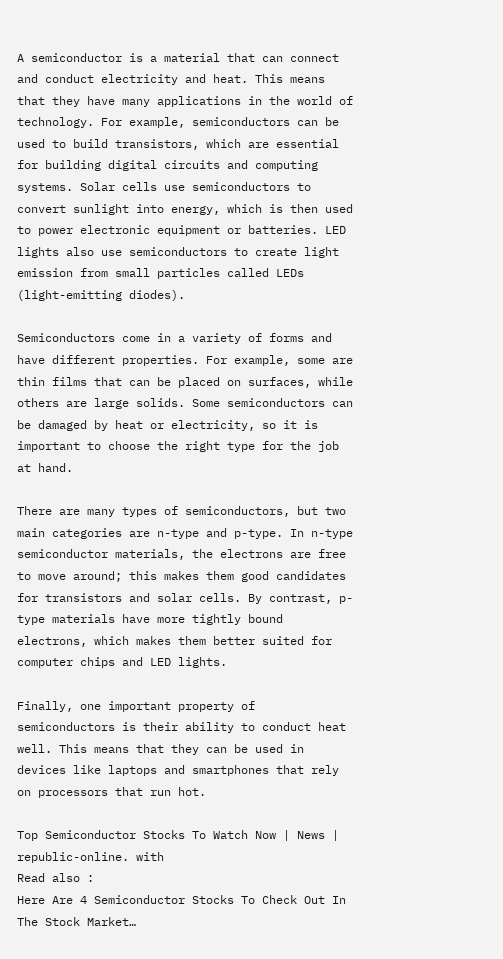A semiconductor is a material that can connect and conduct electricity and heat. This means that they have many applications in the world of technology. For example, semiconductors can be used to build transistors, which are essential for building digital circuits and computing systems. Solar cells use semiconductors to convert sunlight into energy, which is then used to power electronic equipment or batteries. LED lights also use semiconductors to create light emission from small particles called LEDs (light-emitting diodes).

Semiconductors come in a variety of forms and have different properties. For example, some are thin films that can be placed on surfaces, while others are large solids. Some semiconductors can be damaged by heat or electricity, so it is important to choose the right type for the job at hand.

There are many types of semiconductors, but two main categories are n-type and p-type. In n-type semiconductor materials, the electrons are free to move around; this makes them good candidates for transistors and solar cells. By contrast, p-type materials have more tightly bound electrons, which makes them better suited for computer chips and LED lights.

Finally, one important property of semiconductors is their ability to conduct heat well. This means that they can be used in devices like laptops and smartphones that rely on processors that run hot.

Top Semiconductor Stocks To Watch Now | News | republic-online. with
Read also :
Here Are 4 Semiconductor Stocks To Check Out In The Stock Market…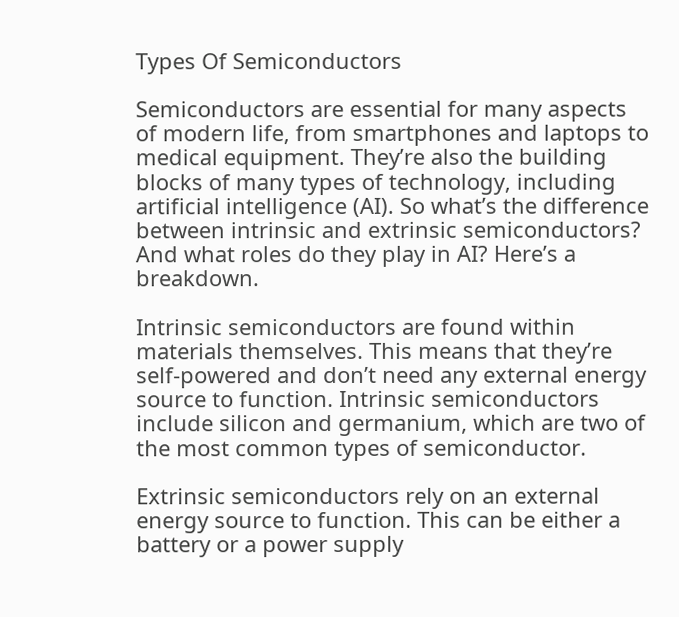Types Of Semiconductors

Semiconductors are essential for many aspects of modern life, from smartphones and laptops to medical equipment. They’re also the building blocks of many types of technology, including artificial intelligence (AI). So what’s the difference between intrinsic and extrinsic semiconductors? And what roles do they play in AI? Here’s a breakdown.

Intrinsic semiconductors are found within materials themselves. This means that they’re self-powered and don’t need any external energy source to function. Intrinsic semiconductors include silicon and germanium, which are two of the most common types of semiconductor.

Extrinsic semiconductors rely on an external energy source to function. This can be either a battery or a power supply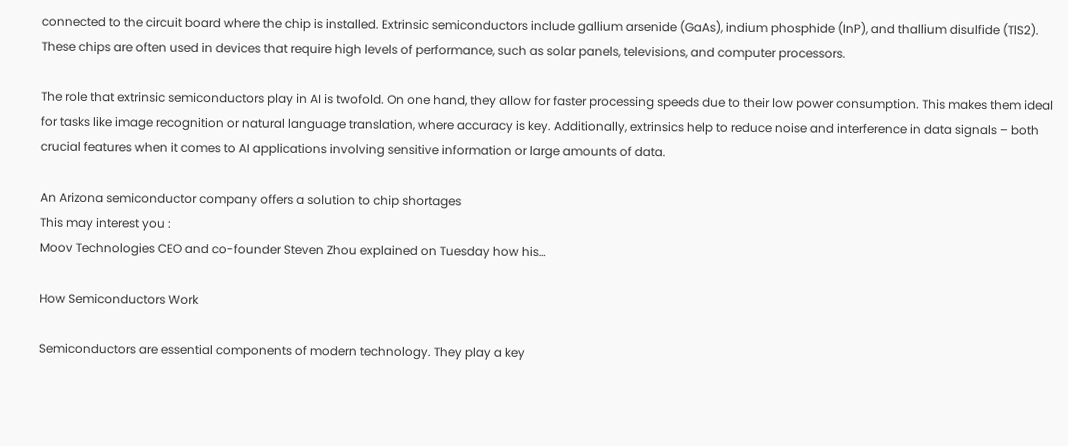connected to the circuit board where the chip is installed. Extrinsic semiconductors include gallium arsenide (GaAs), indium phosphide (InP), and thallium disulfide (TlS2). These chips are often used in devices that require high levels of performance, such as solar panels, televisions, and computer processors.

The role that extrinsic semiconductors play in AI is twofold. On one hand, they allow for faster processing speeds due to their low power consumption. This makes them ideal for tasks like image recognition or natural language translation, where accuracy is key. Additionally, extrinsics help to reduce noise and interference in data signals – both crucial features when it comes to AI applications involving sensitive information or large amounts of data.

An Arizona semiconductor company offers a solution to chip shortages
This may interest you :
Moov Technologies CEO and co-founder Steven Zhou explained on Tuesday how his…

How Semiconductors Work

Semiconductors are essential components of modern technology. They play a key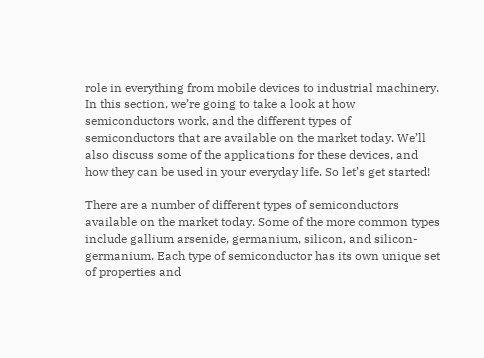role in everything from mobile devices to industrial machinery. In this section, we’re going to take a look at how semiconductors work, and the different types of semiconductors that are available on the market today. We’ll also discuss some of the applications for these devices, and how they can be used in your everyday life. So let’s get started!

There are a number of different types of semiconductors available on the market today. Some of the more common types include gallium arsenide, germanium, silicon, and silicon-germanium. Each type of semiconductor has its own unique set of properties and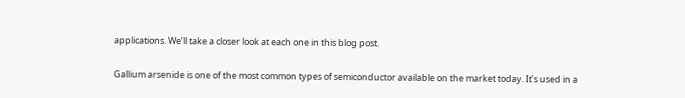applications. We’ll take a closer look at each one in this blog post.

Gallium arsenide is one of the most common types of semiconductor available on the market today. It’s used in a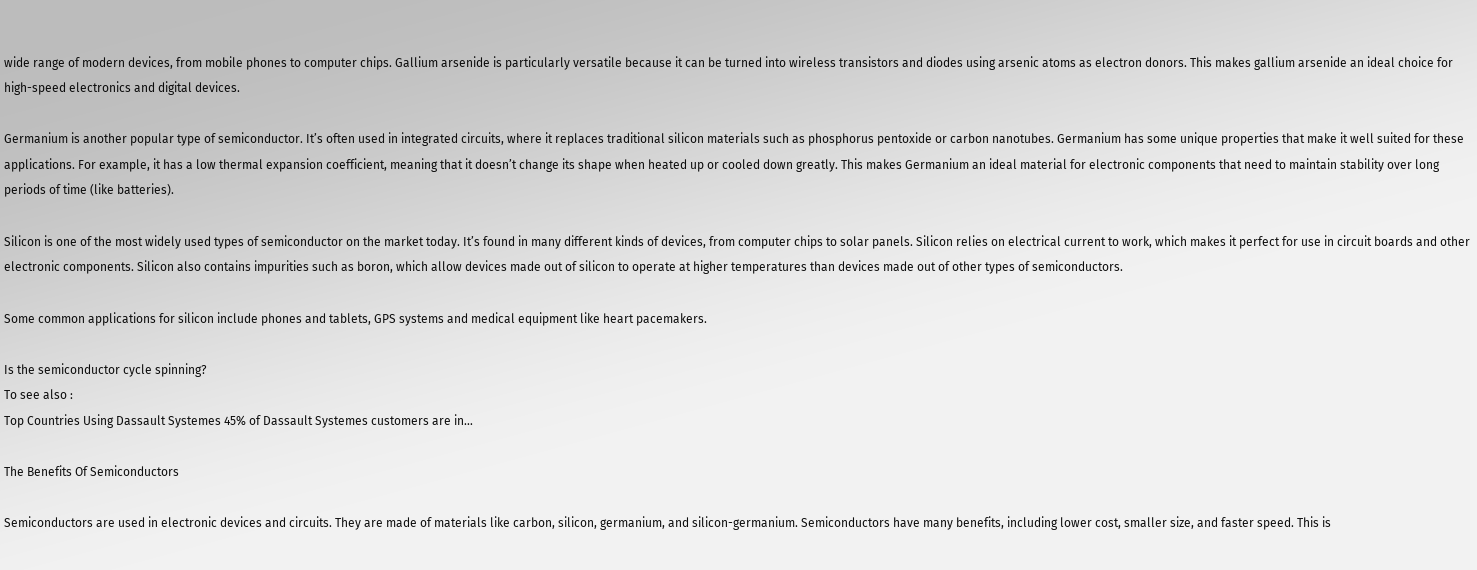wide range of modern devices, from mobile phones to computer chips. Gallium arsenide is particularly versatile because it can be turned into wireless transistors and diodes using arsenic atoms as electron donors. This makes gallium arsenide an ideal choice for high-speed electronics and digital devices.

Germanium is another popular type of semiconductor. It’s often used in integrated circuits, where it replaces traditional silicon materials such as phosphorus pentoxide or carbon nanotubes. Germanium has some unique properties that make it well suited for these applications. For example, it has a low thermal expansion coefficient, meaning that it doesn’t change its shape when heated up or cooled down greatly. This makes Germanium an ideal material for electronic components that need to maintain stability over long periods of time (like batteries).

Silicon is one of the most widely used types of semiconductor on the market today. It’s found in many different kinds of devices, from computer chips to solar panels. Silicon relies on electrical current to work, which makes it perfect for use in circuit boards and other electronic components. Silicon also contains impurities such as boron, which allow devices made out of silicon to operate at higher temperatures than devices made out of other types of semiconductors.

Some common applications for silicon include phones and tablets, GPS systems and medical equipment like heart pacemakers.

Is the semiconductor cycle spinning?
To see also :
Top Countries Using Dassault Systemes 45% of Dassault Systemes customers are in…

The Benefits Of Semiconductors

Semiconductors are used in electronic devices and circuits. They are made of materials like carbon, silicon, germanium, and silicon-germanium. Semiconductors have many benefits, including lower cost, smaller size, and faster speed. This is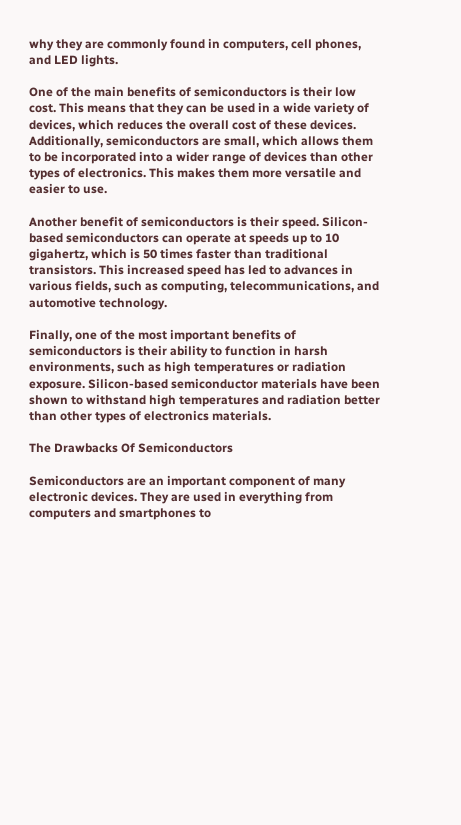why they are commonly found in computers, cell phones, and LED lights.

One of the main benefits of semiconductors is their low cost. This means that they can be used in a wide variety of devices, which reduces the overall cost of these devices. Additionally, semiconductors are small, which allows them to be incorporated into a wider range of devices than other types of electronics. This makes them more versatile and easier to use.

Another benefit of semiconductors is their speed. Silicon-based semiconductors can operate at speeds up to 10 gigahertz, which is 50 times faster than traditional transistors. This increased speed has led to advances in various fields, such as computing, telecommunications, and automotive technology.

Finally, one of the most important benefits of semiconductors is their ability to function in harsh environments, such as high temperatures or radiation exposure. Silicon-based semiconductor materials have been shown to withstand high temperatures and radiation better than other types of electronics materials.

The Drawbacks Of Semiconductors

Semiconductors are an important component of many electronic devices. They are used in everything from computers and smartphones to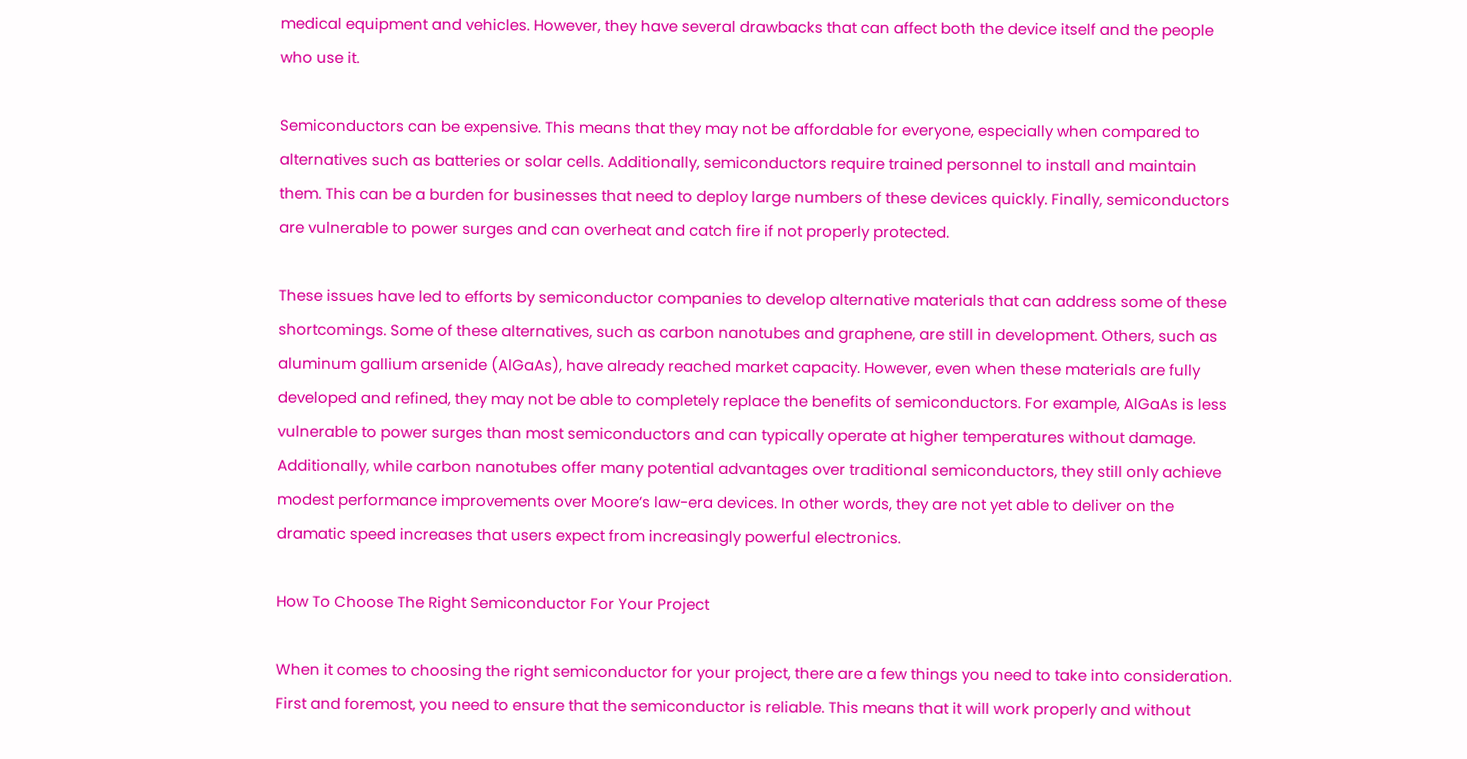medical equipment and vehicles. However, they have several drawbacks that can affect both the device itself and the people who use it.

Semiconductors can be expensive. This means that they may not be affordable for everyone, especially when compared to alternatives such as batteries or solar cells. Additionally, semiconductors require trained personnel to install and maintain them. This can be a burden for businesses that need to deploy large numbers of these devices quickly. Finally, semiconductors are vulnerable to power surges and can overheat and catch fire if not properly protected.

These issues have led to efforts by semiconductor companies to develop alternative materials that can address some of these shortcomings. Some of these alternatives, such as carbon nanotubes and graphene, are still in development. Others, such as aluminum gallium arsenide (AlGaAs), have already reached market capacity. However, even when these materials are fully developed and refined, they may not be able to completely replace the benefits of semiconductors. For example, AlGaAs is less vulnerable to power surges than most semiconductors and can typically operate at higher temperatures without damage. Additionally, while carbon nanotubes offer many potential advantages over traditional semiconductors, they still only achieve modest performance improvements over Moore’s law-era devices. In other words, they are not yet able to deliver on the dramatic speed increases that users expect from increasingly powerful electronics.

How To Choose The Right Semiconductor For Your Project

When it comes to choosing the right semiconductor for your project, there are a few things you need to take into consideration. First and foremost, you need to ensure that the semiconductor is reliable. This means that it will work properly and without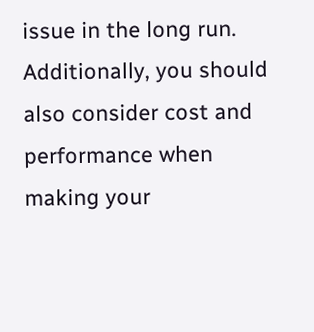issue in the long run. Additionally, you should also consider cost and performance when making your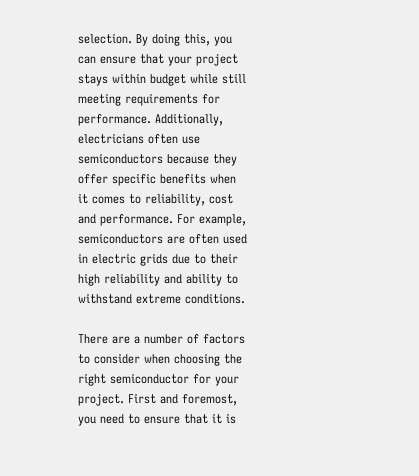selection. By doing this, you can ensure that your project stays within budget while still meeting requirements for performance. Additionally, electricians often use semiconductors because they offer specific benefits when it comes to reliability, cost and performance. For example, semiconductors are often used in electric grids due to their high reliability and ability to withstand extreme conditions.

There are a number of factors to consider when choosing the right semiconductor for your project. First and foremost, you need to ensure that it is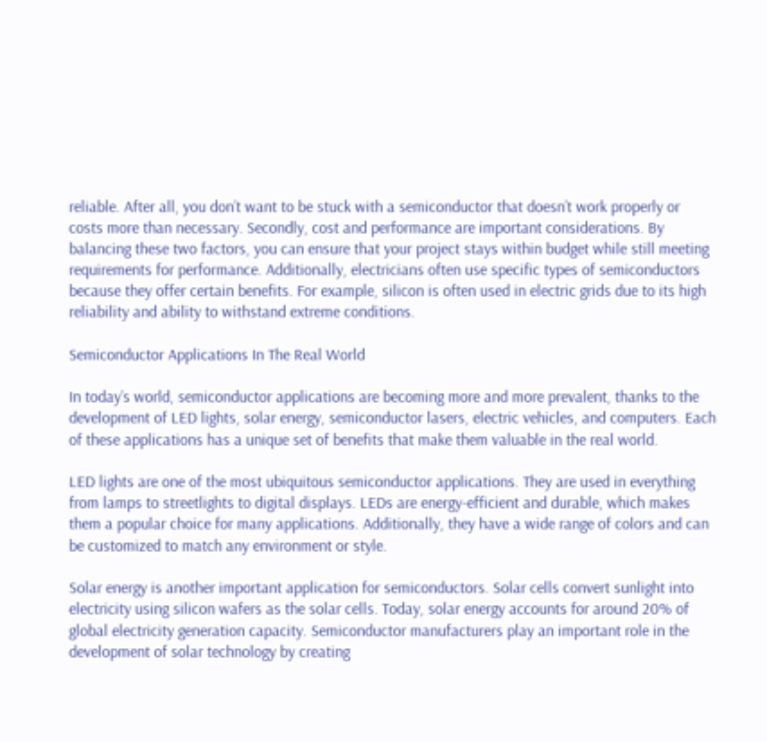reliable. After all, you don’t want to be stuck with a semiconductor that doesn’t work properly or costs more than necessary. Secondly, cost and performance are important considerations. By balancing these two factors, you can ensure that your project stays within budget while still meeting requirements for performance. Additionally, electricians often use specific types of semiconductors because they offer certain benefits. For example, silicon is often used in electric grids due to its high reliability and ability to withstand extreme conditions.

Semiconductor Applications In The Real World

In today’s world, semiconductor applications are becoming more and more prevalent, thanks to the development of LED lights, solar energy, semiconductor lasers, electric vehicles, and computers. Each of these applications has a unique set of benefits that make them valuable in the real world.

LED lights are one of the most ubiquitous semiconductor applications. They are used in everything from lamps to streetlights to digital displays. LEDs are energy-efficient and durable, which makes them a popular choice for many applications. Additionally, they have a wide range of colors and can be customized to match any environment or style.

Solar energy is another important application for semiconductors. Solar cells convert sunlight into electricity using silicon wafers as the solar cells. Today, solar energy accounts for around 20% of global electricity generation capacity. Semiconductor manufacturers play an important role in the development of solar technology by creating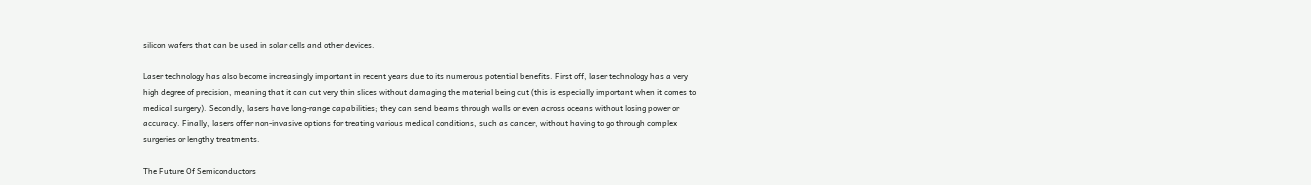silicon wafers that can be used in solar cells and other devices.

Laser technology has also become increasingly important in recent years due to its numerous potential benefits. First off, laser technology has a very high degree of precision, meaning that it can cut very thin slices without damaging the material being cut (this is especially important when it comes to medical surgery). Secondly, lasers have long-range capabilities; they can send beams through walls or even across oceans without losing power or accuracy. Finally, lasers offer non-invasive options for treating various medical conditions, such as cancer, without having to go through complex surgeries or lengthy treatments.

The Future Of Semiconductors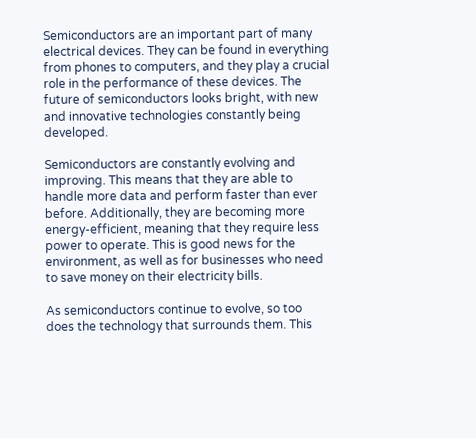Semiconductors are an important part of many electrical devices. They can be found in everything from phones to computers, and they play a crucial role in the performance of these devices. The future of semiconductors looks bright, with new and innovative technologies constantly being developed.

Semiconductors are constantly evolving and improving. This means that they are able to handle more data and perform faster than ever before. Additionally, they are becoming more energy-efficient, meaning that they require less power to operate. This is good news for the environment, as well as for businesses who need to save money on their electricity bills.

As semiconductors continue to evolve, so too does the technology that surrounds them. This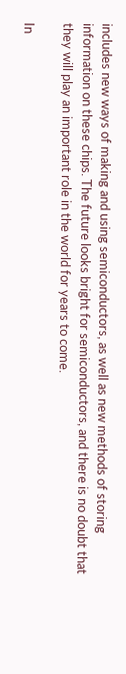includes new ways of making and using semiconductors, as well as new methods of storing information on these chips. The future looks bright for semiconductors, and there is no doubt that they will play an important role in the world for years to come.

In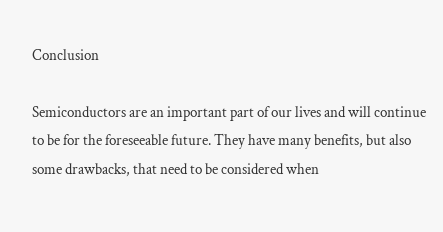Conclusion

Semiconductors are an important part of our lives and will continue to be for the foreseeable future. They have many benefits, but also some drawbacks, that need to be considered when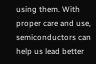using them. With proper care and use, semiconductors can help us lead better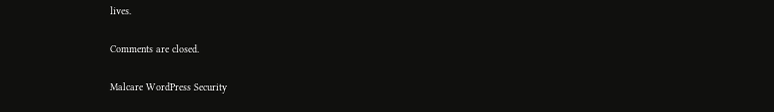lives.

Comments are closed.

Malcare WordPress Security